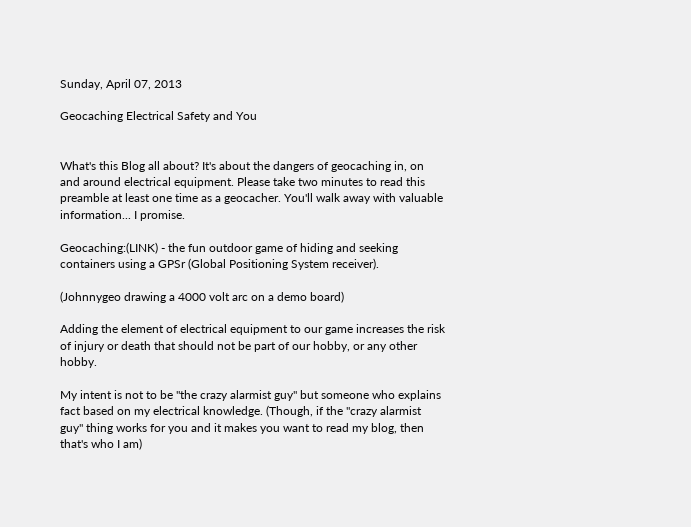Sunday, April 07, 2013

Geocaching Electrical Safety and You


What's this Blog all about? It's about the dangers of geocaching in, on and around electrical equipment. Please take two minutes to read this preamble at least one time as a geocacher. You'll walk away with valuable information... I promise.

Geocaching:(LINK) - the fun outdoor game of hiding and seeking containers using a GPSr (Global Positioning System receiver).

(Johnnygeo drawing a 4000 volt arc on a demo board)

Adding the element of electrical equipment to our game increases the risk of injury or death that should not be part of our hobby, or any other hobby.

My intent is not to be "the crazy alarmist guy" but someone who explains fact based on my electrical knowledge. (Though, if the "crazy alarmist guy" thing works for you and it makes you want to read my blog, then that's who I am)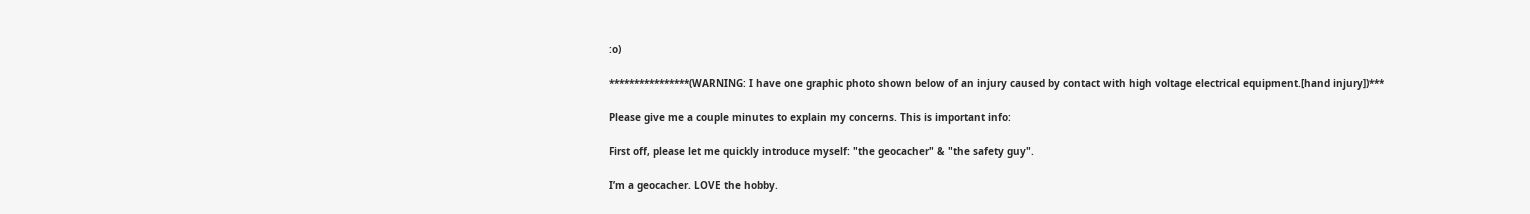:o)

****************(WARNING: I have one graphic photo shown below of an injury caused by contact with high voltage electrical equipment.[hand injury])***

Please give me a couple minutes to explain my concerns. This is important info:

First off, please let me quickly introduce myself: "the geocacher" & "the safety guy".

I’m a geocacher. LOVE the hobby.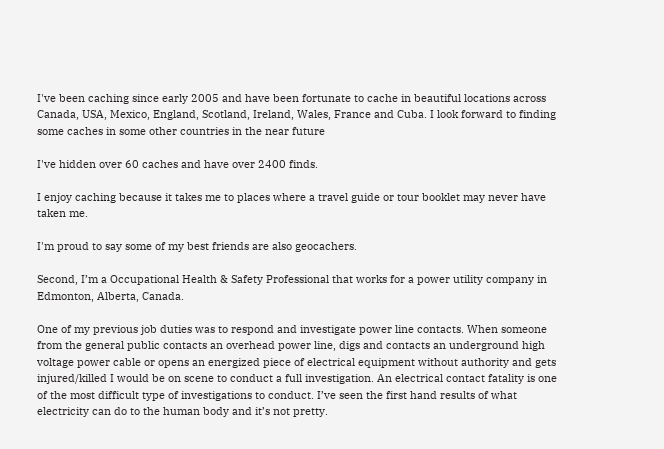I've been caching since early 2005 and have been fortunate to cache in beautiful locations across Canada, USA, Mexico, England, Scotland, Ireland, Wales, France and Cuba. I look forward to finding some caches in some other countries in the near future

I've hidden over 60 caches and have over 2400 finds.

I enjoy caching because it takes me to places where a travel guide or tour booklet may never have taken me.

I'm proud to say some of my best friends are also geocachers.

Second, I’m a Occupational Health & Safety Professional that works for a power utility company in Edmonton, Alberta, Canada.

One of my previous job duties was to respond and investigate power line contacts. When someone from the general public contacts an overhead power line, digs and contacts an underground high voltage power cable or opens an energized piece of electrical equipment without authority and gets injured/killed I would be on scene to conduct a full investigation. An electrical contact fatality is one of the most difficult type of investigations to conduct. I’ve seen the first hand results of what electricity can do to the human body and it’s not pretty.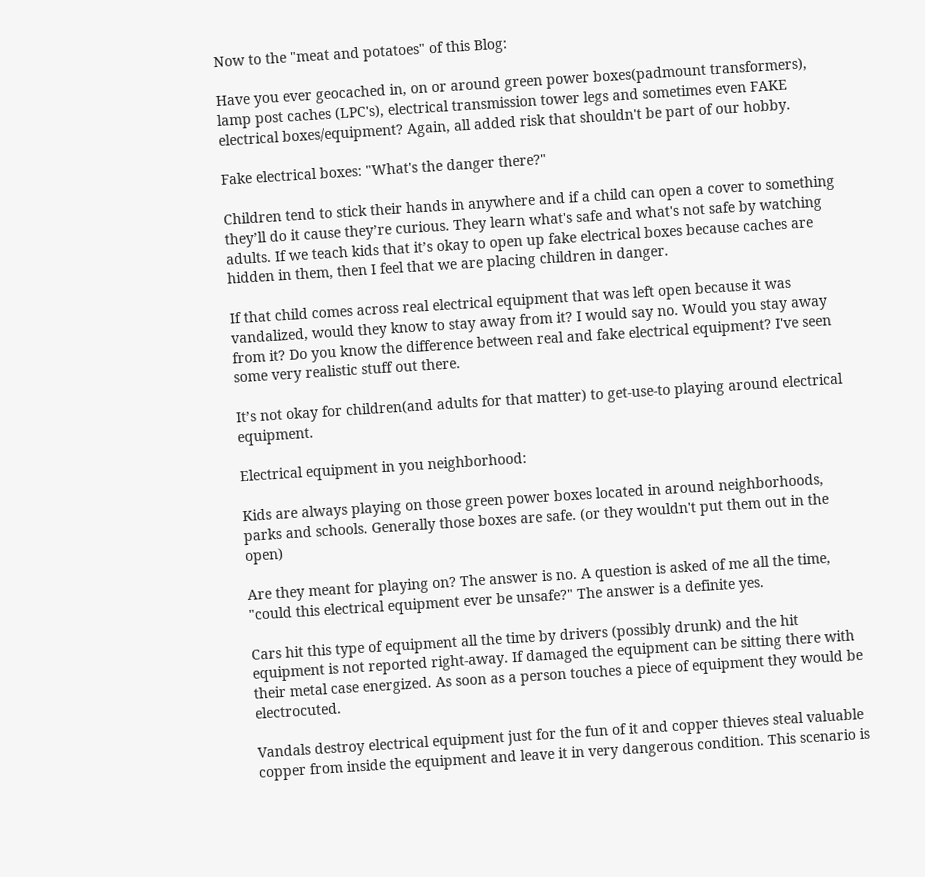Now to the "meat and potatoes" of this Blog:

Have you ever geocached in, on or around green power boxes(padmount transformers), lamp post caches (LPC's), electrical transmission tower legs and sometimes even FAKE electrical boxes/equipment? Again, all added risk that shouldn't be part of our hobby.

Fake electrical boxes: "What's the danger there?"

Children tend to stick their hands in anywhere and if a child can open a cover to something they’ll do it cause they’re curious. They learn what's safe and what's not safe by watching adults. If we teach kids that it’s okay to open up fake electrical boxes because caches are hidden in them, then I feel that we are placing children in danger.

If that child comes across real electrical equipment that was left open because it was vandalized, would they know to stay away from it? I would say no. Would you stay away from it? Do you know the difference between real and fake electrical equipment? I've seen some very realistic stuff out there.

It’s not okay for children(and adults for that matter) to get-use-to playing around electrical equipment.

Electrical equipment in you neighborhood:

Kids are always playing on those green power boxes located in around neighborhoods, parks and schools. Generally those boxes are safe. (or they wouldn't put them out in the open)

Are they meant for playing on? The answer is no. A question is asked of me all the time, "could this electrical equipment ever be unsafe?" The answer is a definite yes.

Cars hit this type of equipment all the time by drivers (possibly drunk) and the hit equipment is not reported right-away. If damaged the equipment can be sitting there with their metal case energized. As soon as a person touches a piece of equipment they would be electrocuted.

Vandals destroy electrical equipment just for the fun of it and copper thieves steal valuable copper from inside the equipment and leave it in very dangerous condition. This scenario is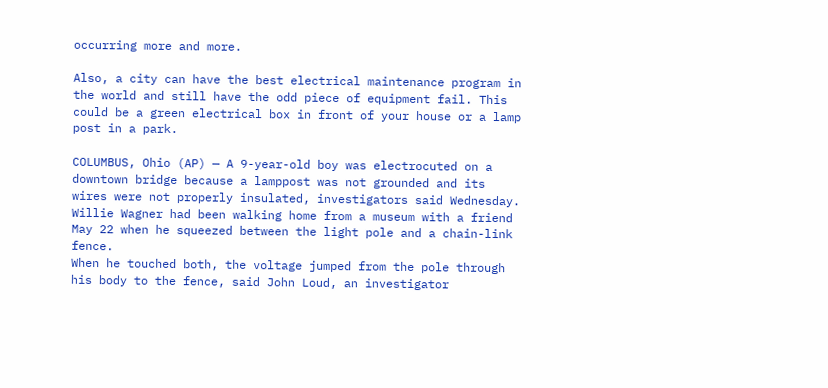occurring more and more.

Also, a city can have the best electrical maintenance program in the world and still have the odd piece of equipment fail. This could be a green electrical box in front of your house or a lamp post in a park.

COLUMBUS, Ohio (AP) — A 9-year-old boy was electrocuted on a downtown bridge because a lamppost was not grounded and its wires were not properly insulated, investigators said Wednesday.
Willie Wagner had been walking home from a museum with a friend May 22 when he squeezed between the light pole and a chain-link fence.
When he touched both, the voltage jumped from the pole through his body to the fence, said John Loud, an investigator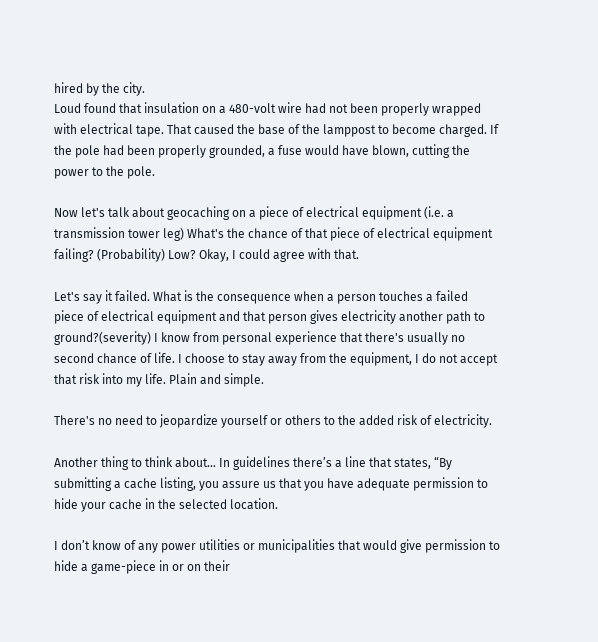hired by the city.
Loud found that insulation on a 480-volt wire had not been properly wrapped with electrical tape. That caused the base of the lamppost to become charged. If the pole had been properly grounded, a fuse would have blown, cutting the power to the pole.

Now let's talk about geocaching on a piece of electrical equipment (i.e. a transmission tower leg) What's the chance of that piece of electrical equipment failing? (Probability) Low? Okay, I could agree with that.

Let's say it failed. What is the consequence when a person touches a failed piece of electrical equipment and that person gives electricity another path to ground?(severity) I know from personal experience that there's usually no second chance of life. I choose to stay away from the equipment, I do not accept that risk into my life. Plain and simple.

There's no need to jeopardize yourself or others to the added risk of electricity.

Another thing to think about… In guidelines there’s a line that states, “By submitting a cache listing, you assure us that you have adequate permission to hide your cache in the selected location.

I don’t know of any power utilities or municipalities that would give permission to hide a game-piece in or on their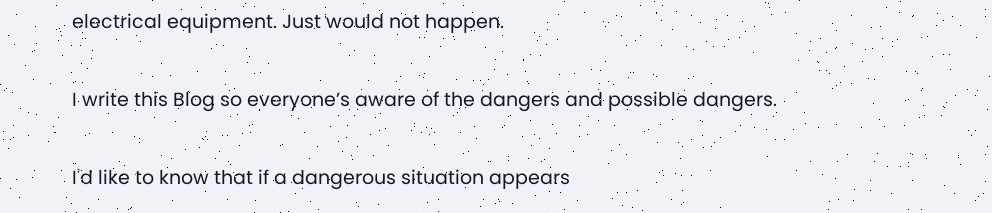electrical equipment. Just would not happen.

I write this Blog so everyone’s aware of the dangers and possible dangers.

I'd like to know that if a dangerous situation appears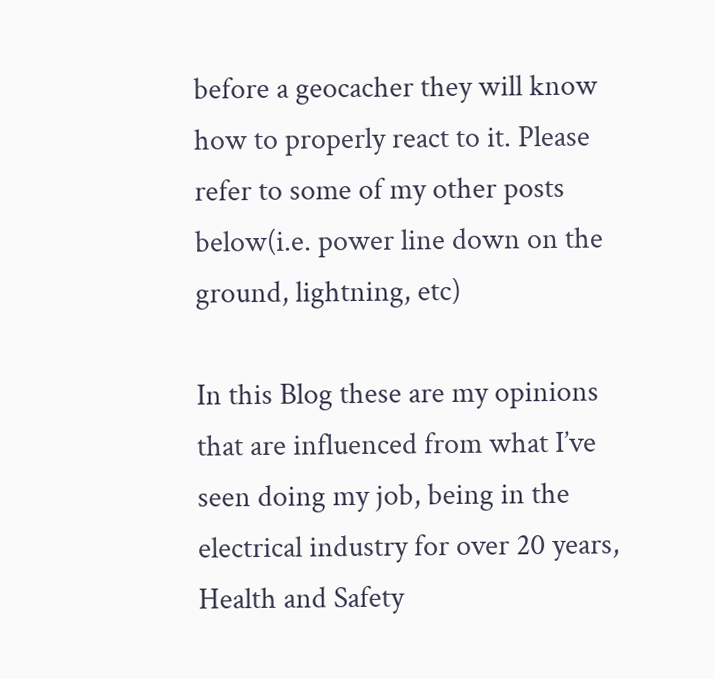before a geocacher they will know how to properly react to it. Please refer to some of my other posts below(i.e. power line down on the ground, lightning, etc)

In this Blog these are my opinions that are influenced from what I’ve seen doing my job, being in the electrical industry for over 20 years, Health and Safety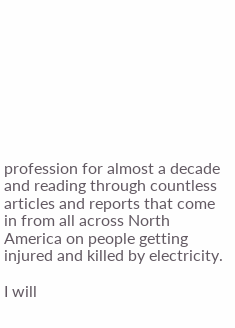profession for almost a decade and reading through countless articles and reports that come in from all across North America on people getting injured and killed by electricity.

I will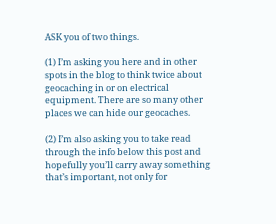ASK you of two things.

(1) I’m asking you here and in other spots in the blog to think twice about geocaching in or on electrical equipment. There are so many other places we can hide our geocaches.

(2) I’m also asking you to take read through the info below this post and hopefully you’ll carry away something that’s important, not only for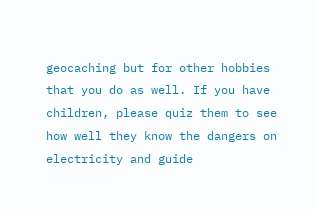geocaching but for other hobbies that you do as well. If you have children, please quiz them to see how well they know the dangers on electricity and guide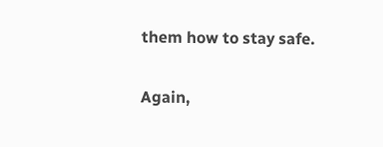them how to stay safe.

Again,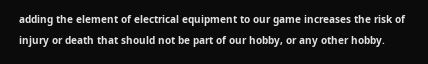adding the element of electrical equipment to our game increases the risk of injury or death that should not be part of our hobby, or any other hobby.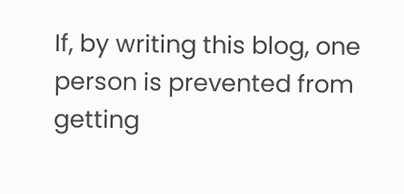If, by writing this blog, one person is prevented from getting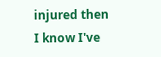injured then I know I've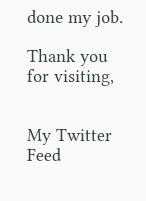done my job.

Thank you for visiting,


My Twitter Feed